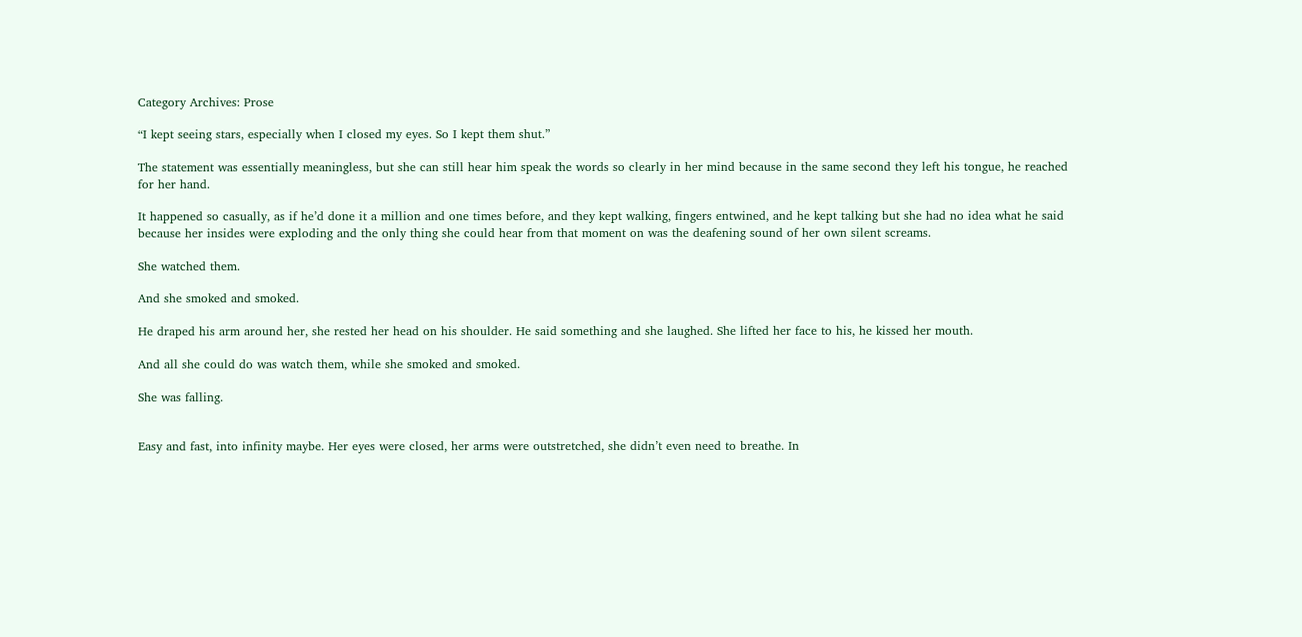Category Archives: Prose

“I kept seeing stars, especially when I closed my eyes. So I kept them shut.”

The statement was essentially meaningless, but she can still hear him speak the words so clearly in her mind because in the same second they left his tongue, he reached for her hand.

It happened so casually, as if he’d done it a million and one times before, and they kept walking, fingers entwined, and he kept talking but she had no idea what he said because her insides were exploding and the only thing she could hear from that moment on was the deafening sound of her own silent screams.

She watched them.

And she smoked and smoked.

He draped his arm around her, she rested her head on his shoulder. He said something and she laughed. She lifted her face to his, he kissed her mouth.

And all she could do was watch them, while she smoked and smoked.

She was falling.


Easy and fast, into infinity maybe. Her eyes were closed, her arms were outstretched, she didn’t even need to breathe. In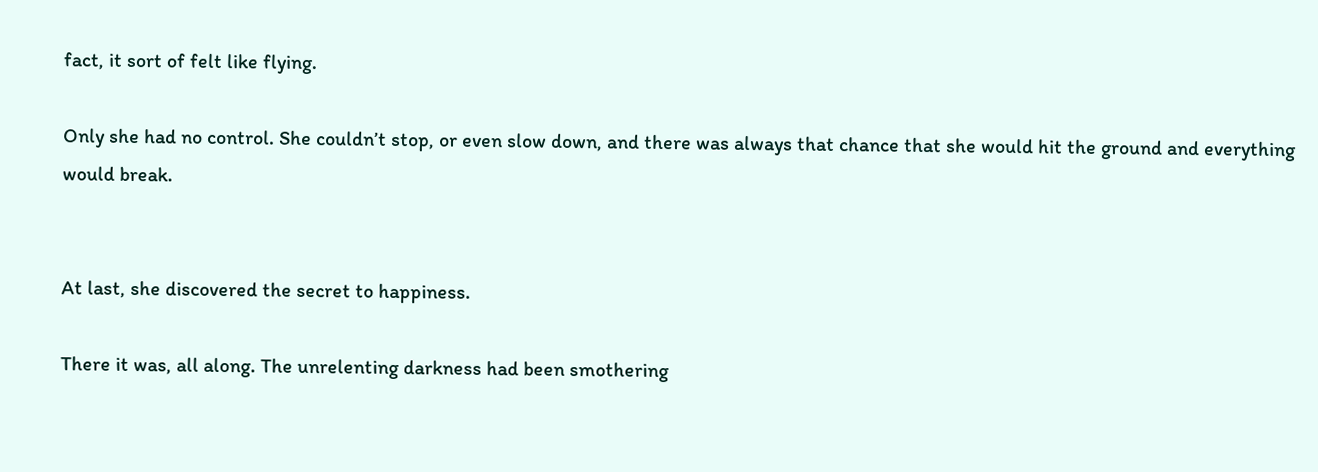fact, it sort of felt like flying.

Only she had no control. She couldn’t stop, or even slow down, and there was always that chance that she would hit the ground and everything would break.


At last, she discovered the secret to happiness.

There it was, all along. The unrelenting darkness had been smothering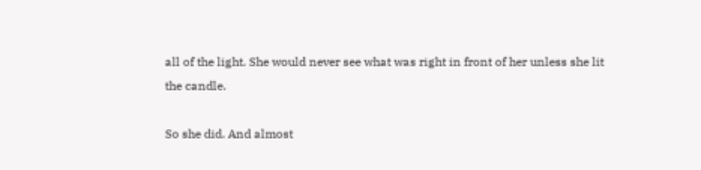all of the light. She would never see what was right in front of her unless she lit the candle.

So she did. And almost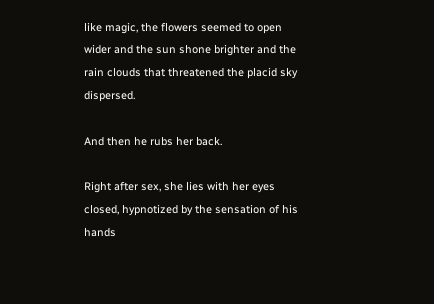like magic, the flowers seemed to open wider and the sun shone brighter and the rain clouds that threatened the placid sky dispersed.

And then he rubs her back.

Right after sex, she lies with her eyes closed, hypnotized by the sensation of his hands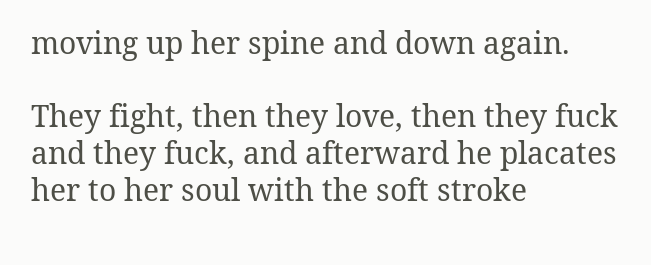moving up her spine and down again.

They fight, then they love, then they fuck and they fuck, and afterward he placates her to her soul with the soft stroke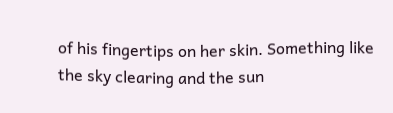of his fingertips on her skin. Something like the sky clearing and the sun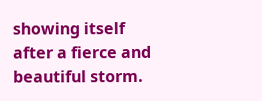showing itself after a fierce and beautiful storm.